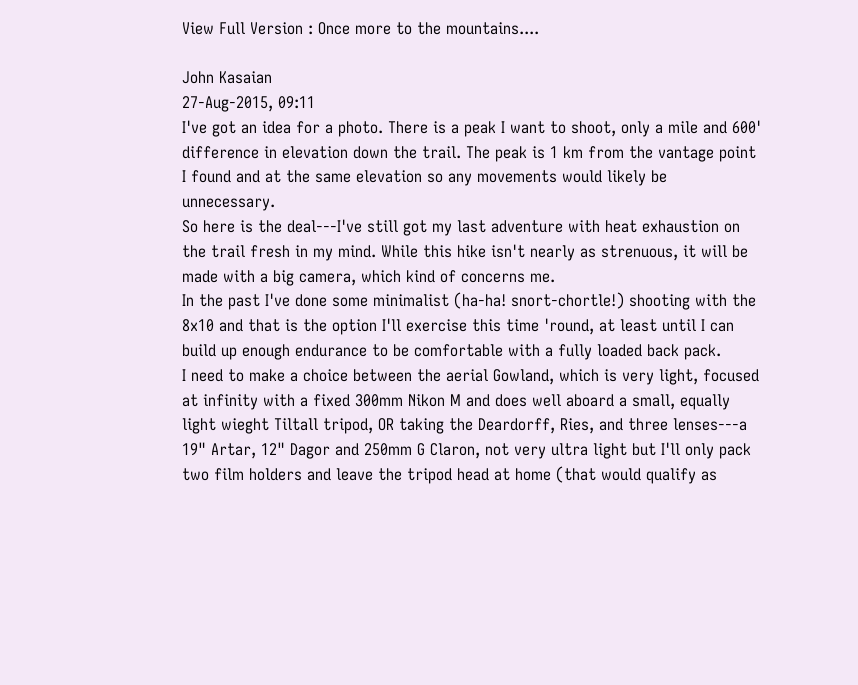View Full Version : Once more to the mountains....

John Kasaian
27-Aug-2015, 09:11
I've got an idea for a photo. There is a peak I want to shoot, only a mile and 600' difference in elevation down the trail. The peak is 1 km from the vantage point I found and at the same elevation so any movements would likely be unnecessary.
So here is the deal---I've still got my last adventure with heat exhaustion on the trail fresh in my mind. While this hike isn't nearly as strenuous, it will be made with a big camera, which kind of concerns me.
In the past I've done some minimalist (ha-ha! snort-chortle!) shooting with the 8x10 and that is the option I'll exercise this time 'round, at least until I can build up enough endurance to be comfortable with a fully loaded back pack.
I need to make a choice between the aerial Gowland, which is very light, focused at infinity with a fixed 300mm Nikon M and does well aboard a small, equally light wieght Tiltall tripod, OR taking the Deardorff, Ries, and three lenses---a 19" Artar, 12" Dagor and 250mm G Claron, not very ultra light but I'll only pack two film holders and leave the tripod head at home (that would qualify as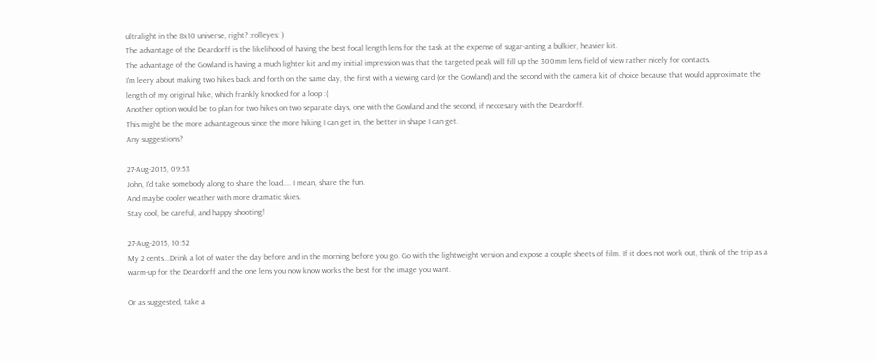ultralight in the 8x10 universe, right? :rolleyes: )
The advantage of the Deardorff is the likelihood of having the best focal length lens for the task at the expense of sugar-anting a bulkier, heavier kit.
The advantage of the Gowland is having a much lighter kit and my initial impression was that the targeted peak will fill up the 300mm lens field of view rather nicely for contacts.
I'm leery about making two hikes back and forth on the same day, the first with a viewing card (or the Gowland) and the second with the camera kit of choice because that would approximate the length of my original hike, which frankly knocked for a loop :(
Another option would be to plan for two hikes on two separate days, one with the Gowland and the second, if neccesary with the Deardorff.
This might be the more advantageous since the more hiking I can get in, the better in shape I can get.
Any suggestions?

27-Aug-2015, 09:53
John, I'd take somebody along to share the load.... I mean, share the fun.
And maybe cooler weather with more dramatic skies.
Stay cool, be careful, and happy shooting!

27-Aug-2015, 10:52
My 2 cents...Drink a lot of water the day before and in the morning before you go. Go with the lightweight version and expose a couple sheets of film. If it does not work out, think of the trip as a warm-up for the Deardorff and the one lens you now know works the best for the image you want.

Or as suggested, take a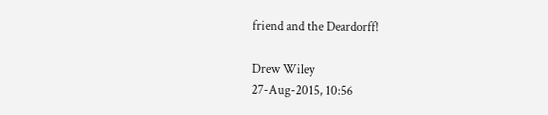friend and the Deardorff!

Drew Wiley
27-Aug-2015, 10:56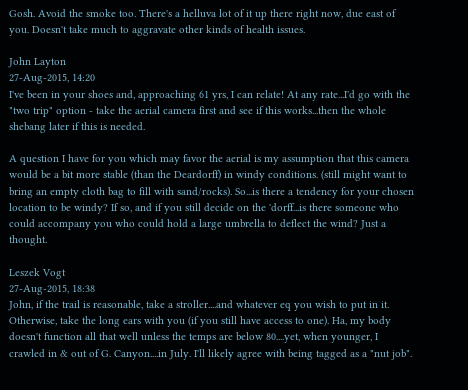Gosh. Avoid the smoke too. There's a helluva lot of it up there right now, due east of you. Doesn't take much to aggravate other kinds of health issues.

John Layton
27-Aug-2015, 14:20
I've been in your shoes and, approaching 61 yrs, I can relate! At any rate...I'd go with the "two trip" option - take the aerial camera first and see if this works...then the whole shebang later if this is needed.

A question I have for you which may favor the aerial is my assumption that this camera would be a bit more stable (than the Deardorff) in windy conditions. (still might want to bring an empty cloth bag to fill with sand/rocks). So...is there a tendency for your chosen location to be windy? If so, and if you still decide on the 'dorff...is there someone who could accompany you who could hold a large umbrella to deflect the wind? Just a thought.

Leszek Vogt
27-Aug-2015, 18:38
John, if the trail is reasonable, take a stroller....and whatever eq you wish to put in it. Otherwise, take the long ears with you (if you still have access to one). Ha, my body doesn't function all that well unless the temps are below 80....yet, when younger, I crawled in & out of G. Canyon....in July. I'll likely agree with being tagged as a "nut job".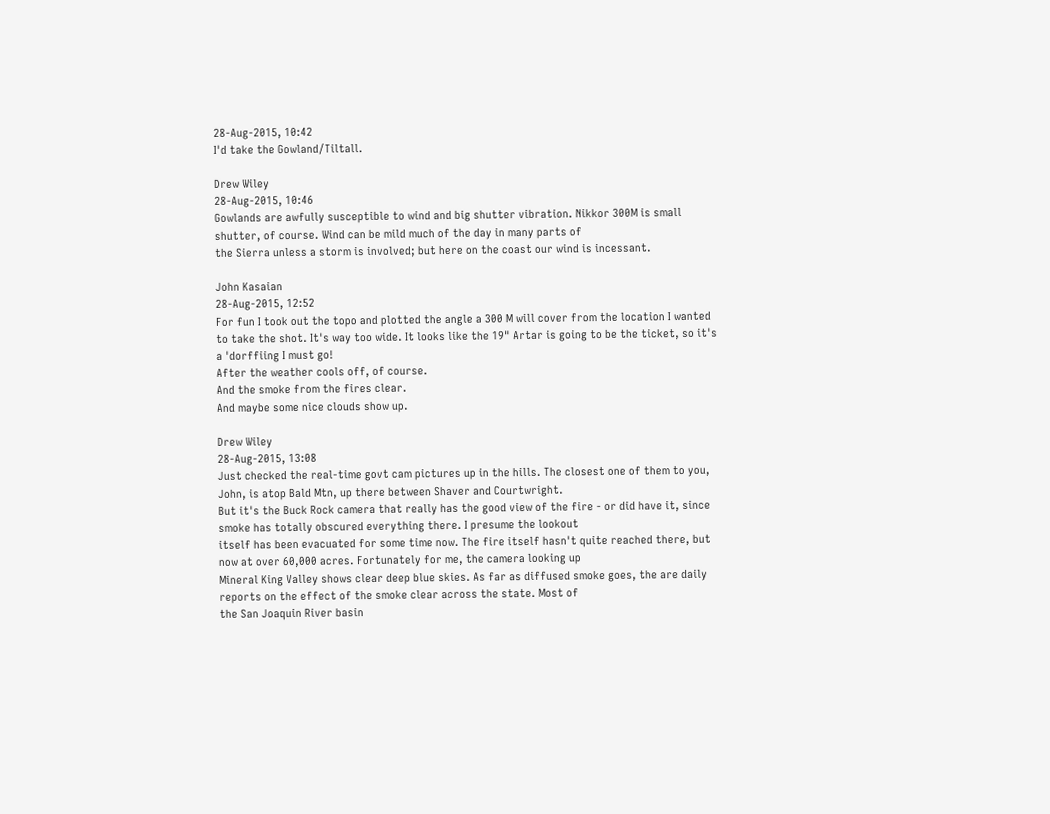28-Aug-2015, 10:42
I'd take the Gowland/Tiltall.

Drew Wiley
28-Aug-2015, 10:46
Gowlands are awfully susceptible to wind and big shutter vibration. Nikkor 300M is small shutter, of course. Wind can be mild much of the day in many parts of
the Sierra unless a storm is involved; but here on the coast our wind is incessant.

John Kasaian
28-Aug-2015, 12:52
For fun I took out the topo and plotted the angle a 300 M will cover from the location I wanted to take the shot. It's way too wide. It looks like the 19" Artar is going to be the ticket, so it's a 'dorffiing I must go!
After the weather cools off, of course.
And the smoke from the fires clear.
And maybe some nice clouds show up.

Drew Wiley
28-Aug-2015, 13:08
Just checked the real-time govt cam pictures up in the hills. The closest one of them to you, John, is atop Bald Mtn, up there between Shaver and Courtwright.
But it's the Buck Rock camera that really has the good view of the fire - or did have it, since smoke has totally obscured everything there. I presume the lookout
itself has been evacuated for some time now. The fire itself hasn't quite reached there, but now at over 60,000 acres. Fortunately for me, the camera looking up
Mineral King Valley shows clear deep blue skies. As far as diffused smoke goes, the are daily reports on the effect of the smoke clear across the state. Most of
the San Joaquin River basin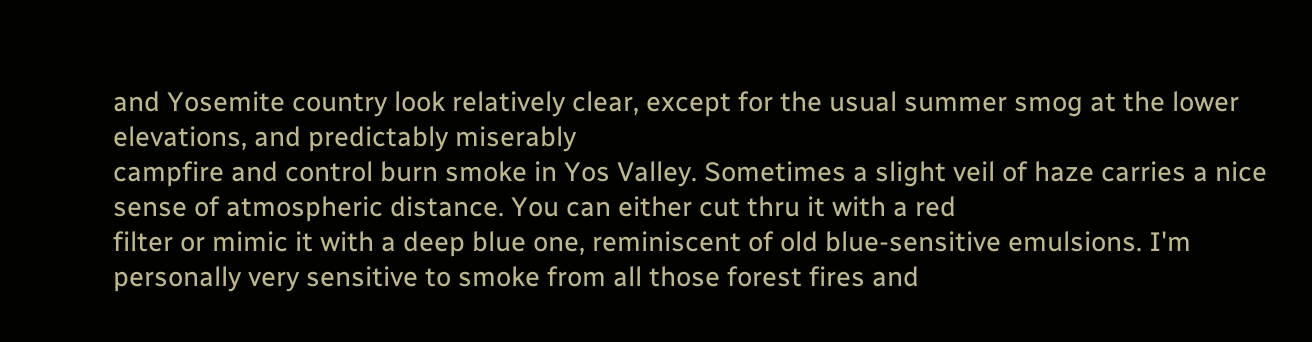and Yosemite country look relatively clear, except for the usual summer smog at the lower elevations, and predictably miserably
campfire and control burn smoke in Yos Valley. Sometimes a slight veil of haze carries a nice sense of atmospheric distance. You can either cut thru it with a red
filter or mimic it with a deep blue one, reminiscent of old blue-sensitive emulsions. I'm personally very sensitive to smoke from all those forest fires and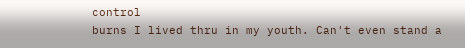control
burns I lived thru in my youth. Can't even stand a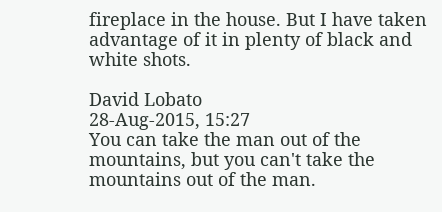fireplace in the house. But I have taken advantage of it in plenty of black and white shots.

David Lobato
28-Aug-2015, 15:27
You can take the man out of the mountains, but you can't take the mountains out of the man.